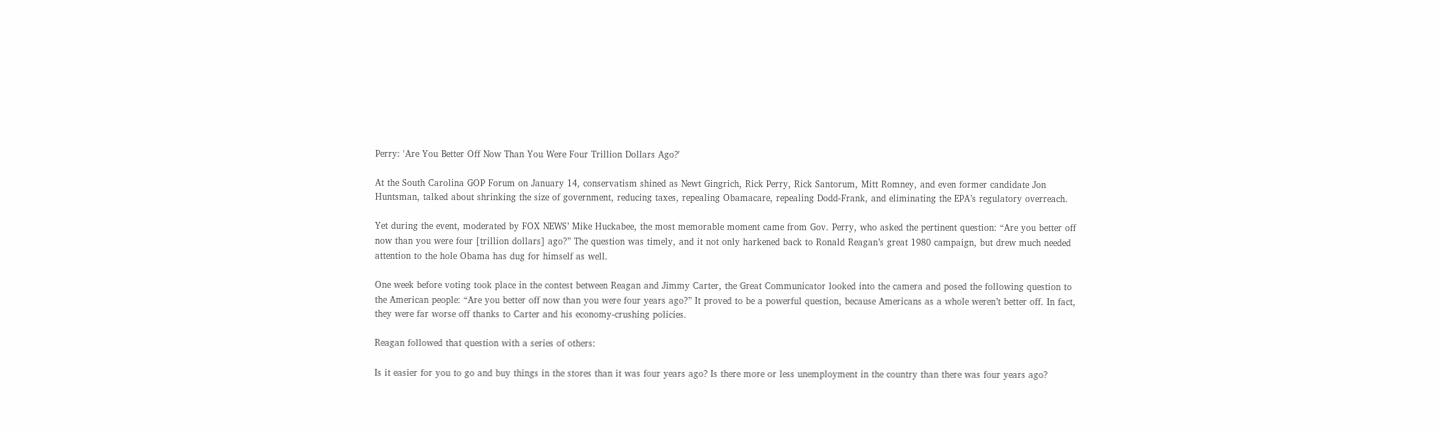Perry: 'Are You Better Off Now Than You Were Four Trillion Dollars Ago?'

At the South Carolina GOP Forum on January 14, conservatism shined as Newt Gingrich, Rick Perry, Rick Santorum, Mitt Romney, and even former candidate Jon Huntsman, talked about shrinking the size of government, reducing taxes, repealing Obamacare, repealing Dodd-Frank, and eliminating the EPA’s regulatory overreach.

Yet during the event, moderated by FOX NEWS’ Mike Huckabee, the most memorable moment came from Gov. Perry, who asked the pertinent question: “Are you better off now than you were four [trillion dollars] ago?” The question was timely, and it not only harkened back to Ronald Reagan’s great 1980 campaign, but drew much needed attention to the hole Obama has dug for himself as well.

One week before voting took place in the contest between Reagan and Jimmy Carter, the Great Communicator looked into the camera and posed the following question to the American people: “Are you better off now than you were four years ago?” It proved to be a powerful question, because Americans as a whole weren’t better off. In fact, they were far worse off thanks to Carter and his economy-crushing policies.

Reagan followed that question with a series of others:

Is it easier for you to go and buy things in the stores than it was four years ago? Is there more or less unemployment in the country than there was four years ago?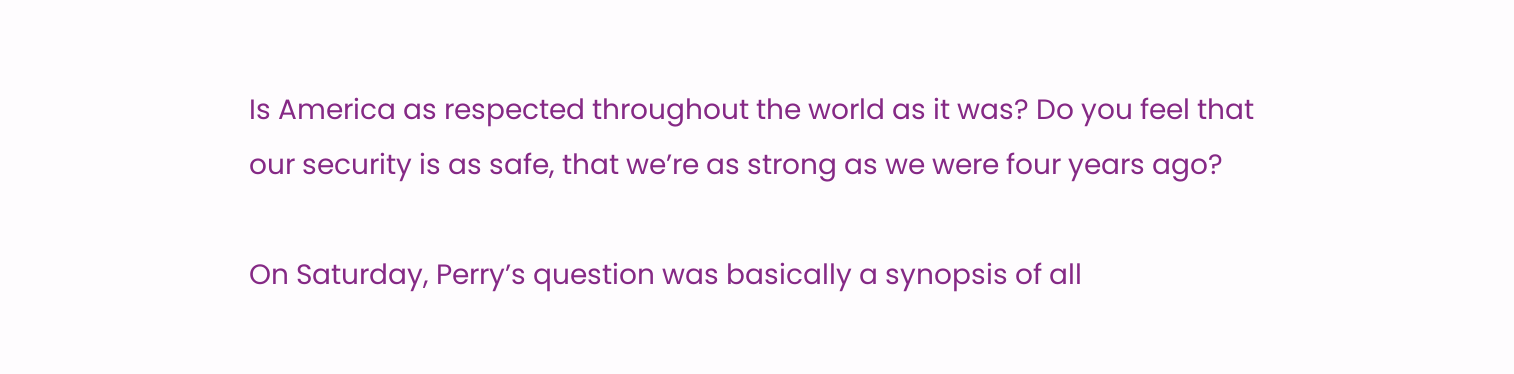Is America as respected throughout the world as it was? Do you feel that our security is as safe, that we’re as strong as we were four years ago?

On Saturday, Perry’s question was basically a synopsis of all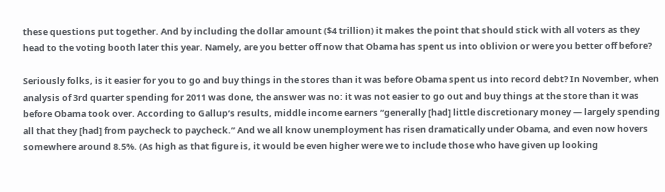these questions put together. And by including the dollar amount ($4 trillion) it makes the point that should stick with all voters as they head to the voting booth later this year. Namely, are you better off now that Obama has spent us into oblivion or were you better off before?

Seriously folks, is it easier for you to go and buy things in the stores than it was before Obama spent us into record debt? In November, when analysis of 3rd quarter spending for 2011 was done, the answer was no: it was not easier to go out and buy things at the store than it was before Obama took over. According to Gallup’s results, middle income earners “generally [had] little discretionary money — largely spending all that they [had] from paycheck to paycheck.” And we all know unemployment has risen dramatically under Obama, and even now hovers somewhere around 8.5%. (As high as that figure is, it would be even higher were we to include those who have given up looking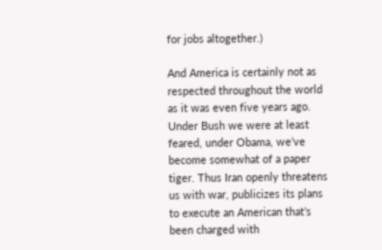for jobs altogether.)

And America is certainly not as respected throughout the world as it was even five years ago. Under Bush we were at least feared, under Obama, we’ve become somewhat of a paper tiger. Thus Iran openly threatens us with war, publicizes its plans to execute an American that’s been charged with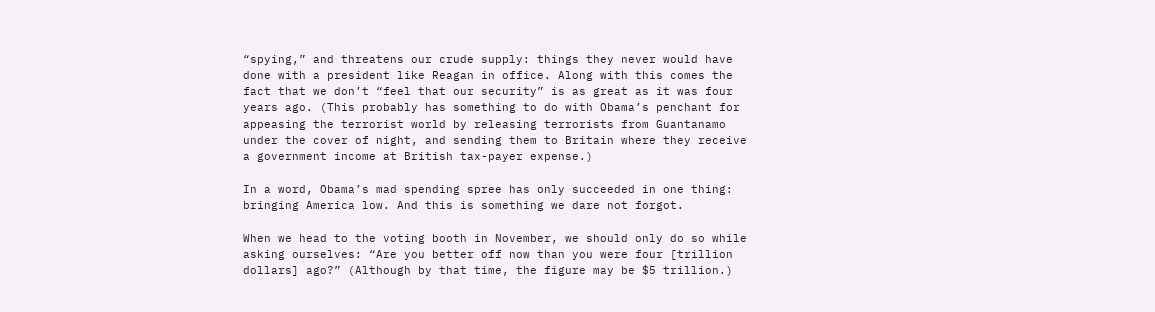“spying,” and threatens our crude supply: things they never would have done with a president like Reagan in office. Along with this comes the fact that we don’t “feel that our security” is as great as it was four years ago. (This probably has something to do with Obama’s penchant for appeasing the terrorist world by releasing terrorists from Guantanamo under the cover of night, and sending them to Britain where they receive a government income at British tax-payer expense.)

In a word, Obama’s mad spending spree has only succeeded in one thing: bringing America low. And this is something we dare not forgot.

When we head to the voting booth in November, we should only do so while asking ourselves: “Are you better off now than you were four [trillion dollars] ago?” (Although by that time, the figure may be $5 trillion.)